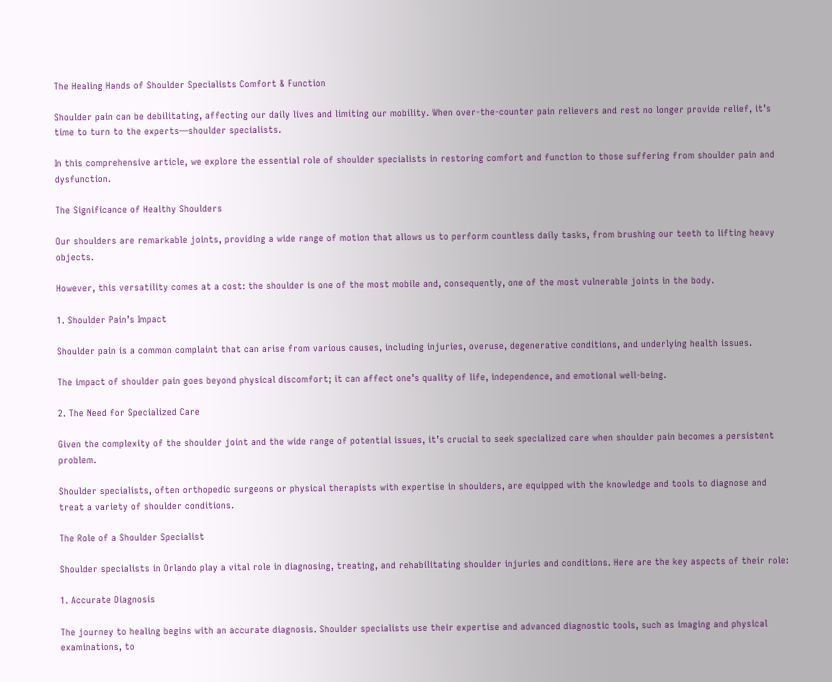The Healing Hands of Shoulder Specialists Comfort & Function

Shoulder pain can be debilitating, affecting our daily lives and limiting our mobility. When over-the-counter pain relievers and rest no longer provide relief, it’s time to turn to the experts—shoulder specialists.

In this comprehensive article, we explore the essential role of shoulder specialists in restoring comfort and function to those suffering from shoulder pain and dysfunction.

The Significance of Healthy Shoulders

Our shoulders are remarkable joints, providing a wide range of motion that allows us to perform countless daily tasks, from brushing our teeth to lifting heavy objects.

However, this versatility comes at a cost: the shoulder is one of the most mobile and, consequently, one of the most vulnerable joints in the body.

1. Shoulder Pain’s Impact

Shoulder pain is a common complaint that can arise from various causes, including injuries, overuse, degenerative conditions, and underlying health issues.

The impact of shoulder pain goes beyond physical discomfort; it can affect one’s quality of life, independence, and emotional well-being.

2. The Need for Specialized Care

Given the complexity of the shoulder joint and the wide range of potential issues, it’s crucial to seek specialized care when shoulder pain becomes a persistent problem.

Shoulder specialists, often orthopedic surgeons or physical therapists with expertise in shoulders, are equipped with the knowledge and tools to diagnose and treat a variety of shoulder conditions.

The Role of a Shoulder Specialist

Shoulder specialists in Orlando play a vital role in diagnosing, treating, and rehabilitating shoulder injuries and conditions. Here are the key aspects of their role:

1. Accurate Diagnosis

The journey to healing begins with an accurate diagnosis. Shoulder specialists use their expertise and advanced diagnostic tools, such as imaging and physical examinations, to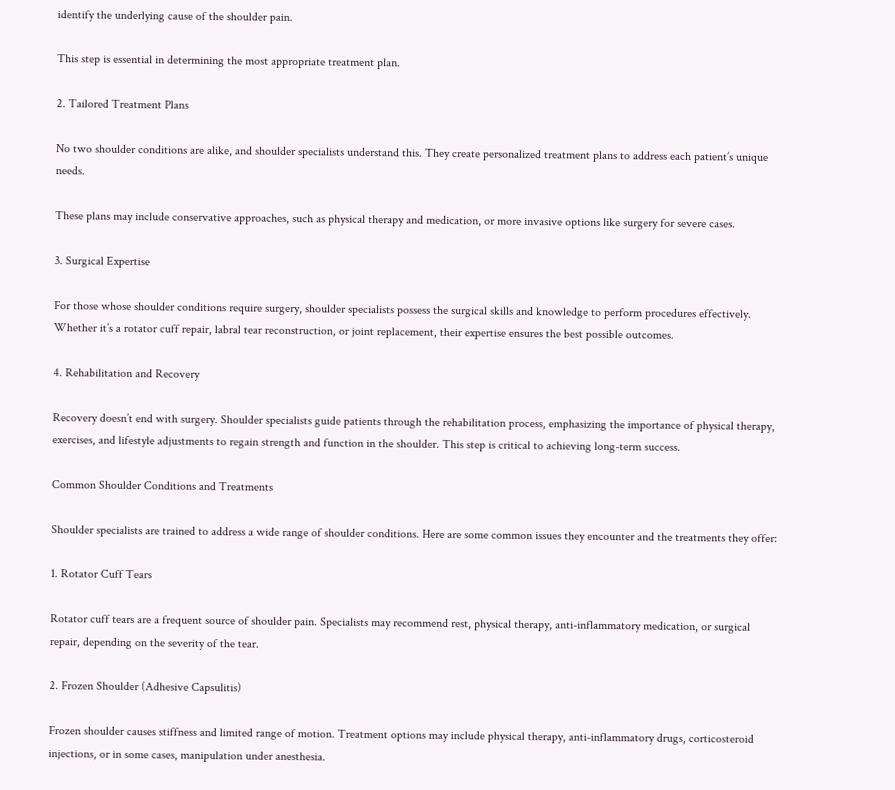identify the underlying cause of the shoulder pain.

This step is essential in determining the most appropriate treatment plan.

2. Tailored Treatment Plans

No two shoulder conditions are alike, and shoulder specialists understand this. They create personalized treatment plans to address each patient’s unique needs.

These plans may include conservative approaches, such as physical therapy and medication, or more invasive options like surgery for severe cases.

3. Surgical Expertise

For those whose shoulder conditions require surgery, shoulder specialists possess the surgical skills and knowledge to perform procedures effectively. Whether it’s a rotator cuff repair, labral tear reconstruction, or joint replacement, their expertise ensures the best possible outcomes.

4. Rehabilitation and Recovery

Recovery doesn’t end with surgery. Shoulder specialists guide patients through the rehabilitation process, emphasizing the importance of physical therapy, exercises, and lifestyle adjustments to regain strength and function in the shoulder. This step is critical to achieving long-term success.

Common Shoulder Conditions and Treatments

Shoulder specialists are trained to address a wide range of shoulder conditions. Here are some common issues they encounter and the treatments they offer:

1. Rotator Cuff Tears

Rotator cuff tears are a frequent source of shoulder pain. Specialists may recommend rest, physical therapy, anti-inflammatory medication, or surgical repair, depending on the severity of the tear.

2. Frozen Shoulder (Adhesive Capsulitis)

Frozen shoulder causes stiffness and limited range of motion. Treatment options may include physical therapy, anti-inflammatory drugs, corticosteroid injections, or in some cases, manipulation under anesthesia.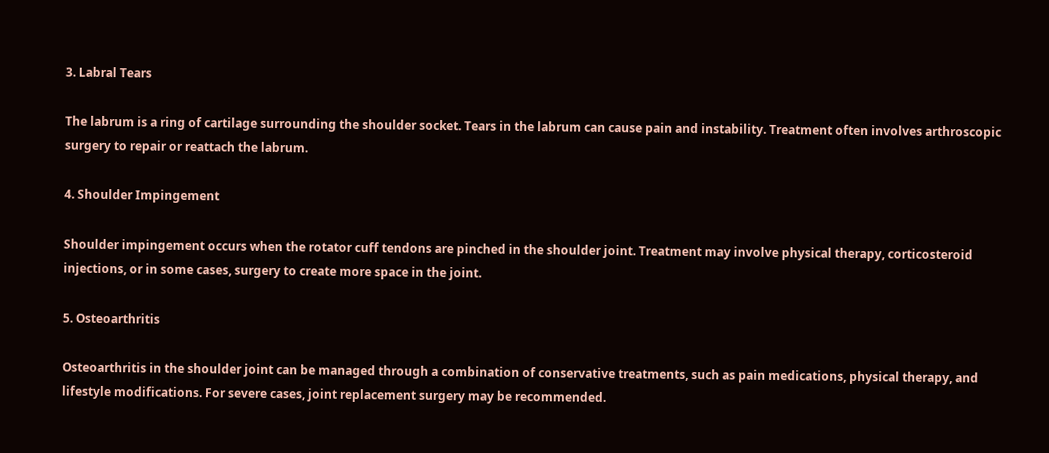3. Labral Tears

The labrum is a ring of cartilage surrounding the shoulder socket. Tears in the labrum can cause pain and instability. Treatment often involves arthroscopic surgery to repair or reattach the labrum.

4. Shoulder Impingement

Shoulder impingement occurs when the rotator cuff tendons are pinched in the shoulder joint. Treatment may involve physical therapy, corticosteroid injections, or in some cases, surgery to create more space in the joint.

5. Osteoarthritis

Osteoarthritis in the shoulder joint can be managed through a combination of conservative treatments, such as pain medications, physical therapy, and lifestyle modifications. For severe cases, joint replacement surgery may be recommended.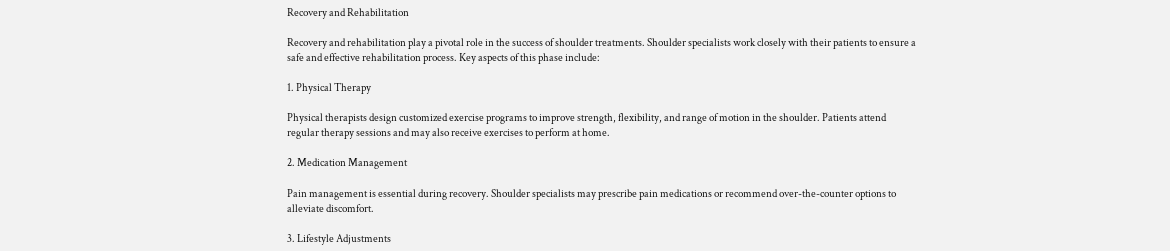Recovery and Rehabilitation

Recovery and rehabilitation play a pivotal role in the success of shoulder treatments. Shoulder specialists work closely with their patients to ensure a safe and effective rehabilitation process. Key aspects of this phase include:

1. Physical Therapy

Physical therapists design customized exercise programs to improve strength, flexibility, and range of motion in the shoulder. Patients attend regular therapy sessions and may also receive exercises to perform at home.

2. Medication Management

Pain management is essential during recovery. Shoulder specialists may prescribe pain medications or recommend over-the-counter options to alleviate discomfort.

3. Lifestyle Adjustments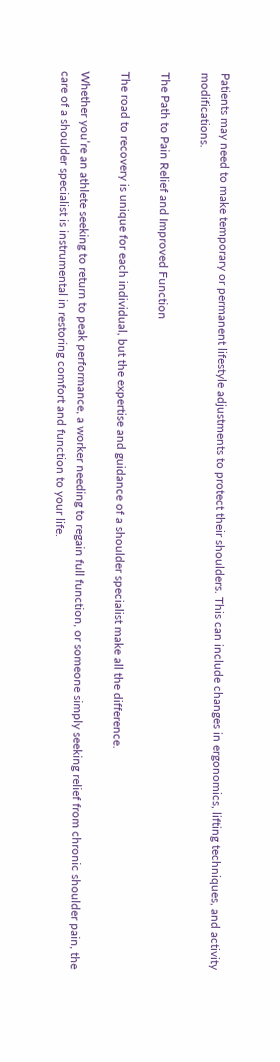Patients may need to make temporary or permanent lifestyle adjustments to protect their shoulders. This can include changes in ergonomics, lifting techniques, and activity modifications.

The Path to Pain Relief and Improved Function

The road to recovery is unique for each individual, but the expertise and guidance of a shoulder specialist make all the difference.

Whether you’re an athlete seeking to return to peak performance, a worker needing to regain full function, or someone simply seeking relief from chronic shoulder pain, the care of a shoulder specialist is instrumental in restoring comfort and function to your life.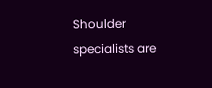Shoulder specialists are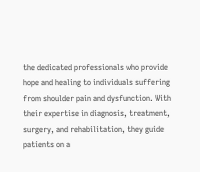the dedicated professionals who provide hope and healing to individuals suffering from shoulder pain and dysfunction. With their expertise in diagnosis, treatment, surgery, and rehabilitation, they guide patients on a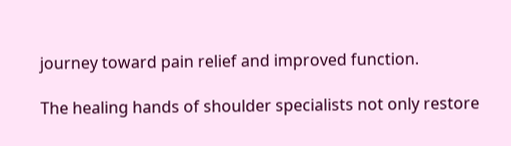journey toward pain relief and improved function.

The healing hands of shoulder specialists not only restore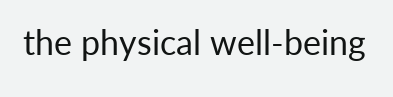the physical well-being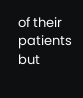of their patients but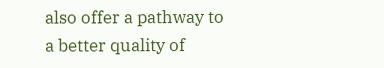also offer a pathway to a better quality of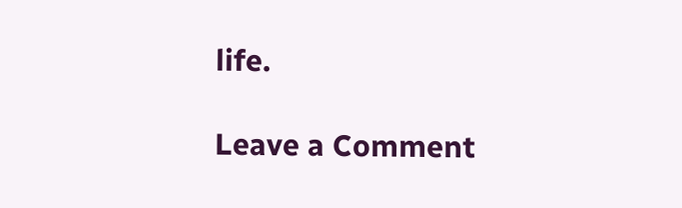life.

Leave a Comment